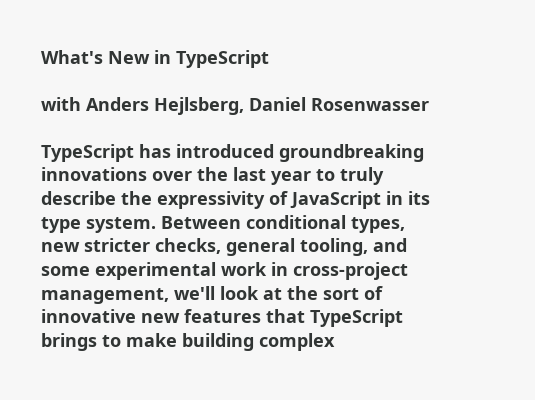What's New in TypeScript

with Anders Hejlsberg, Daniel Rosenwasser

TypeScript has introduced groundbreaking innovations over the last year to truly describe the expressivity of JavaScript in its type system. Between conditional types, new stricter checks, general tooling, and some experimental work in cross-project management, we'll look at the sort of innovative new features that TypeScript brings to make building complex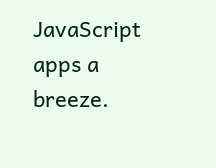JavaScript apps a breeze.